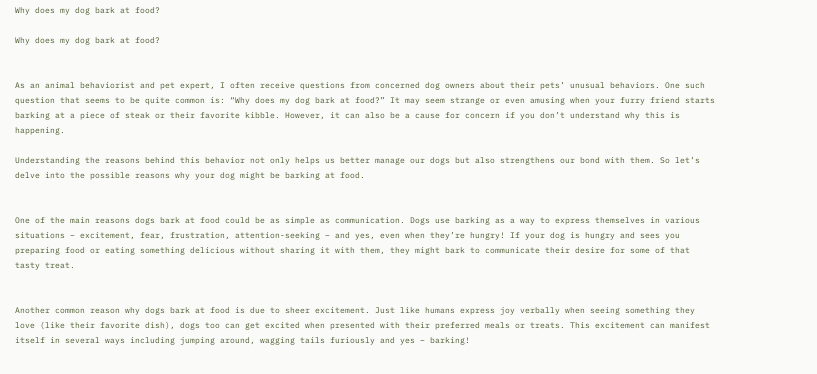Why does my dog bark at food?

Why does my dog bark at food?


As an animal behaviorist and pet expert, I often receive questions from concerned dog owners about their pets’ unusual behaviors. One such question that seems to be quite common is: “Why does my dog bark at food?” It may seem strange or even amusing when your furry friend starts barking at a piece of steak or their favorite kibble. However, it can also be a cause for concern if you don’t understand why this is happening.

Understanding the reasons behind this behavior not only helps us better manage our dogs but also strengthens our bond with them. So let’s delve into the possible reasons why your dog might be barking at food.


One of the main reasons dogs bark at food could be as simple as communication. Dogs use barking as a way to express themselves in various situations – excitement, fear, frustration, attention-seeking – and yes, even when they’re hungry! If your dog is hungry and sees you preparing food or eating something delicious without sharing it with them, they might bark to communicate their desire for some of that tasty treat.


Another common reason why dogs bark at food is due to sheer excitement. Just like humans express joy verbally when seeing something they love (like their favorite dish), dogs too can get excited when presented with their preferred meals or treats. This excitement can manifest itself in several ways including jumping around, wagging tails furiously and yes – barking!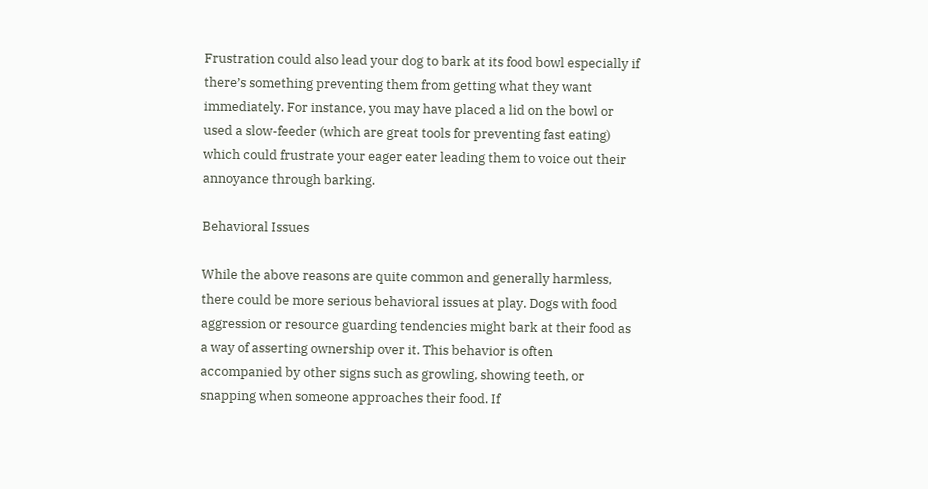Frustration could also lead your dog to bark at its food bowl especially if there’s something preventing them from getting what they want immediately. For instance, you may have placed a lid on the bowl or used a slow-feeder (which are great tools for preventing fast eating) which could frustrate your eager eater leading them to voice out their annoyance through barking.

Behavioral Issues

While the above reasons are quite common and generally harmless, there could be more serious behavioral issues at play. Dogs with food aggression or resource guarding tendencies might bark at their food as a way of asserting ownership over it. This behavior is often accompanied by other signs such as growling, showing teeth, or snapping when someone approaches their food. If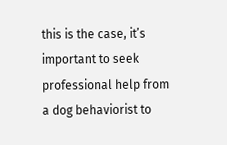this is the case, it’s important to seek professional help from a dog behaviorist to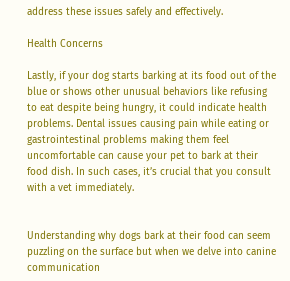address these issues safely and effectively.

Health Concerns

Lastly, if your dog starts barking at its food out of the blue or shows other unusual behaviors like refusing to eat despite being hungry, it could indicate health problems. Dental issues causing pain while eating or gastrointestinal problems making them feel uncomfortable can cause your pet to bark at their food dish. In such cases, it’s crucial that you consult with a vet immediately.


Understanding why dogs bark at their food can seem puzzling on the surface but when we delve into canine communication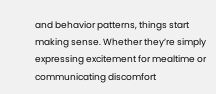and behavior patterns, things start making sense. Whether they’re simply expressing excitement for mealtime or communicating discomfort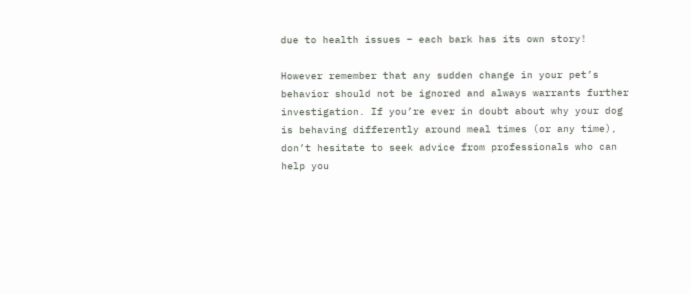due to health issues – each bark has its own story!

However remember that any sudden change in your pet’s behavior should not be ignored and always warrants further investigation. If you’re ever in doubt about why your dog is behaving differently around meal times (or any time), don’t hesitate to seek advice from professionals who can help you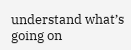understand what’s going on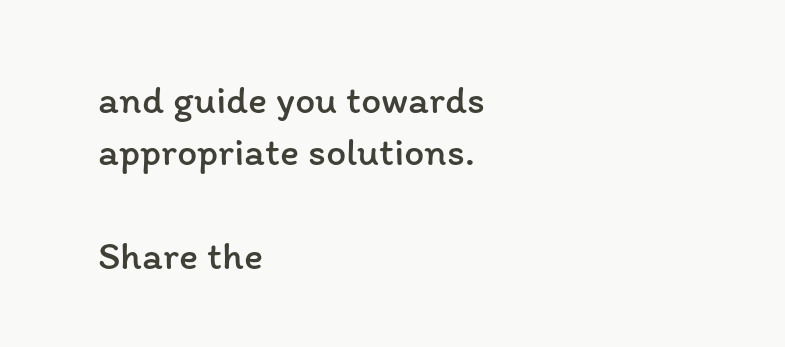and guide you towards appropriate solutions.

Share the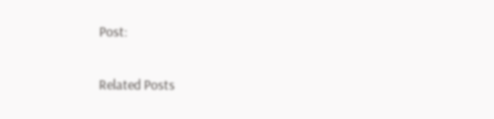Post:

Related Posts